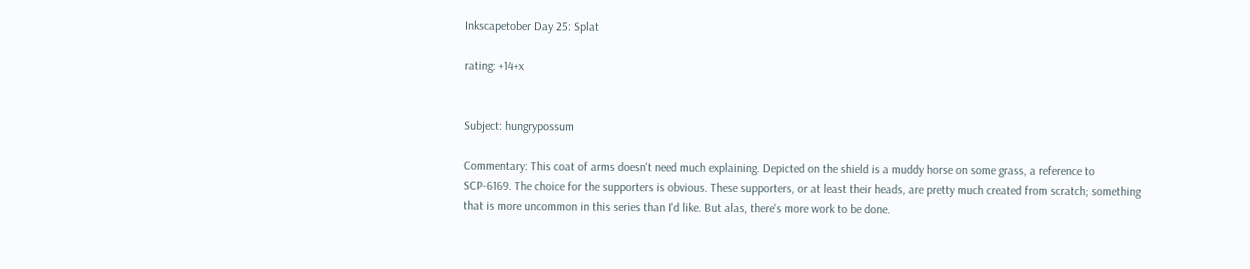Inkscapetober Day 25: Splat

rating: +14+x


Subject: hungrypossum

Commentary: This coat of arms doesn't need much explaining. Depicted on the shield is a muddy horse on some grass, a reference to SCP-6169. The choice for the supporters is obvious. These supporters, or at least their heads, are pretty much created from scratch; something that is more uncommon in this series than I'd like. But alas, there's more work to be done.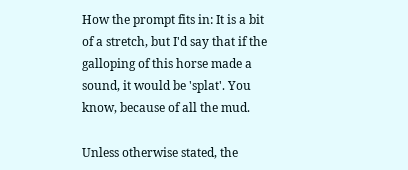How the prompt fits in: It is a bit of a stretch, but I'd say that if the galloping of this horse made a sound, it would be 'splat'. You know, because of all the mud.

Unless otherwise stated, the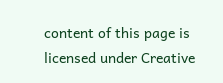content of this page is licensed under Creative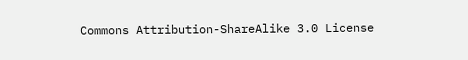Commons Attribution-ShareAlike 3.0 License